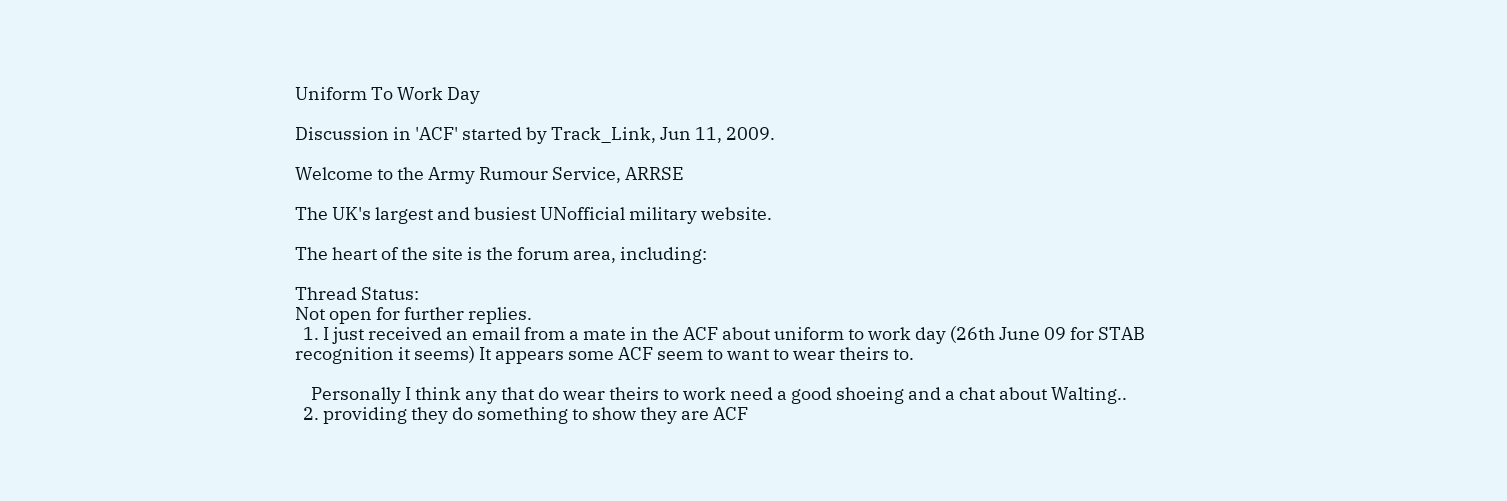Uniform To Work Day

Discussion in 'ACF' started by Track_Link, Jun 11, 2009.

Welcome to the Army Rumour Service, ARRSE

The UK's largest and busiest UNofficial military website.

The heart of the site is the forum area, including:

Thread Status:
Not open for further replies.
  1. I just received an email from a mate in the ACF about uniform to work day (26th June 09 for STAB recognition it seems) It appears some ACF seem to want to wear theirs to.

    Personally I think any that do wear theirs to work need a good shoeing and a chat about Walting..
  2. providing they do something to show they are ACF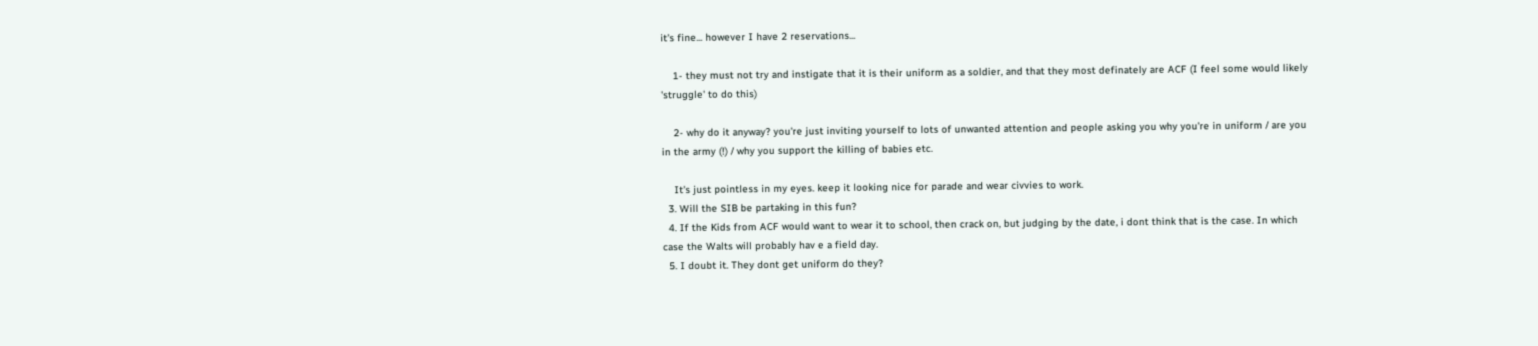it's fine... however I have 2 reservations...

    1- they must not try and instigate that it is their uniform as a soldier, and that they most definately are ACF (I feel some would likely 'struggle' to do this)

    2- why do it anyway? you're just inviting yourself to lots of unwanted attention and people asking you why you're in uniform / are you in the army (!) / why you support the killing of babies etc.

    It's just pointless in my eyes. keep it looking nice for parade and wear civvies to work.
  3. Will the SIB be partaking in this fun?
  4. If the Kids from ACF would want to wear it to school, then crack on, but judging by the date, i dont think that is the case. In which case the Walts will probably hav e a field day.
  5. I doubt it. They dont get uniform do they?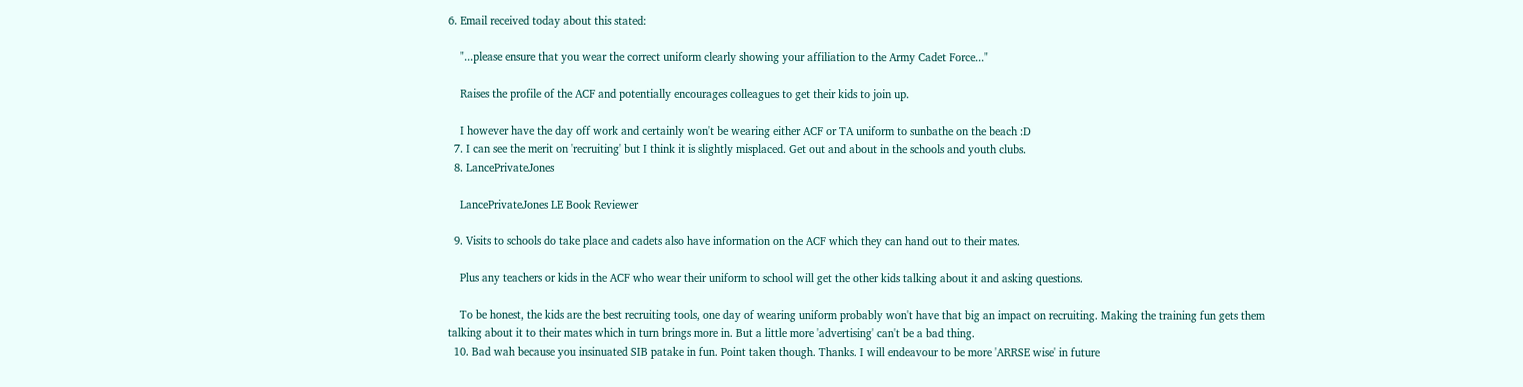6. Email received today about this stated:

    "...please ensure that you wear the correct uniform clearly showing your affiliation to the Army Cadet Force..."

    Raises the profile of the ACF and potentially encourages colleagues to get their kids to join up.

    I however have the day off work and certainly won't be wearing either ACF or TA uniform to sunbathe on the beach :D
  7. I can see the merit on 'recruiting' but I think it is slightly misplaced. Get out and about in the schools and youth clubs.
  8. LancePrivateJones

    LancePrivateJones LE Book Reviewer

  9. Visits to schools do take place and cadets also have information on the ACF which they can hand out to their mates.

    Plus any teachers or kids in the ACF who wear their uniform to school will get the other kids talking about it and asking questions.

    To be honest, the kids are the best recruiting tools, one day of wearing uniform probably won't have that big an impact on recruiting. Making the training fun gets them talking about it to their mates which in turn brings more in. But a little more 'advertising' can't be a bad thing.
  10. Bad wah because you insinuated SIB patake in fun. Point taken though. Thanks. I will endeavour to be more 'ARRSE wise' in future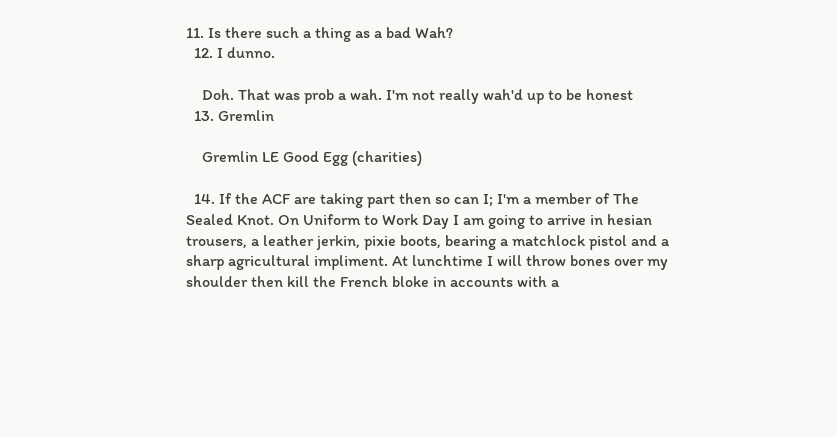11. Is there such a thing as a bad Wah?
  12. I dunno.

    Doh. That was prob a wah. I'm not really wah'd up to be honest
  13. Gremlin

    Gremlin LE Good Egg (charities)

  14. If the ACF are taking part then so can I; I'm a member of The Sealed Knot. On Uniform to Work Day I am going to arrive in hesian trousers, a leather jerkin, pixie boots, bearing a matchlock pistol and a sharp agricultural impliment. At lunchtime I will throw bones over my shoulder then kill the French bloke in accounts with a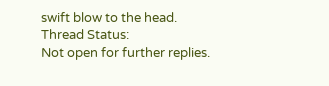swift blow to the head.
Thread Status:
Not open for further replies.